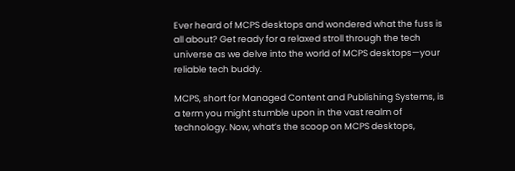Ever heard of MCPS desktops and wondered what the fuss is all about? Get ready for a relaxed stroll through the tech universe as we delve into the world of MCPS desktops—your reliable tech buddy.

MCPS, short for Managed Content and Publishing Systems, is a term you might stumble upon in the vast realm of technology. Now, what’s the scoop on MCPS desktops,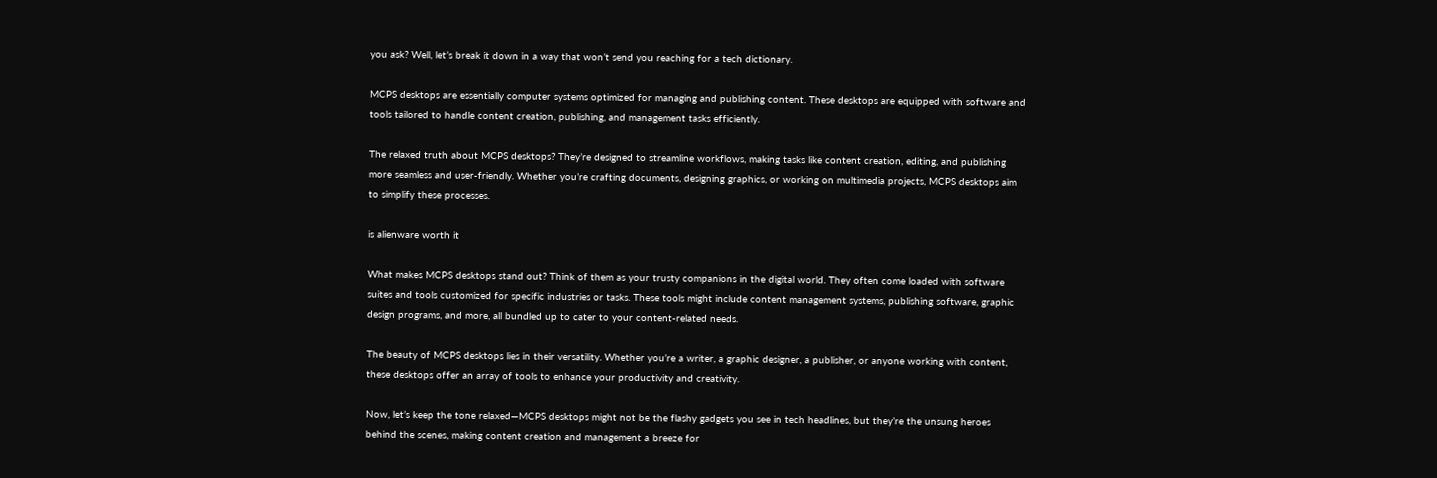you ask? Well, let’s break it down in a way that won’t send you reaching for a tech dictionary.

MCPS desktops are essentially computer systems optimized for managing and publishing content. These desktops are equipped with software and tools tailored to handle content creation, publishing, and management tasks efficiently.

The relaxed truth about MCPS desktops? They’re designed to streamline workflows, making tasks like content creation, editing, and publishing more seamless and user-friendly. Whether you’re crafting documents, designing graphics, or working on multimedia projects, MCPS desktops aim to simplify these processes.

is alienware worth it

What makes MCPS desktops stand out? Think of them as your trusty companions in the digital world. They often come loaded with software suites and tools customized for specific industries or tasks. These tools might include content management systems, publishing software, graphic design programs, and more, all bundled up to cater to your content-related needs.

The beauty of MCPS desktops lies in their versatility. Whether you’re a writer, a graphic designer, a publisher, or anyone working with content, these desktops offer an array of tools to enhance your productivity and creativity.

Now, let’s keep the tone relaxed—MCPS desktops might not be the flashy gadgets you see in tech headlines, but they’re the unsung heroes behind the scenes, making content creation and management a breeze for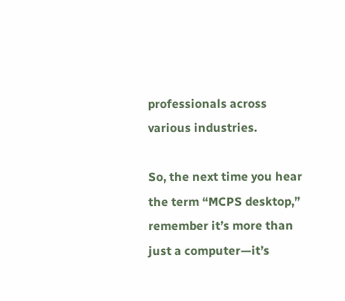professionals across various industries.

So, the next time you hear the term “MCPS desktop,” remember it’s more than just a computer—it’s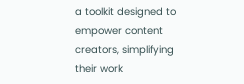a toolkit designed to empower content creators, simplifying their work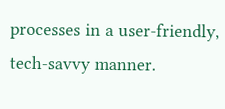processes in a user-friendly, tech-savvy manner.